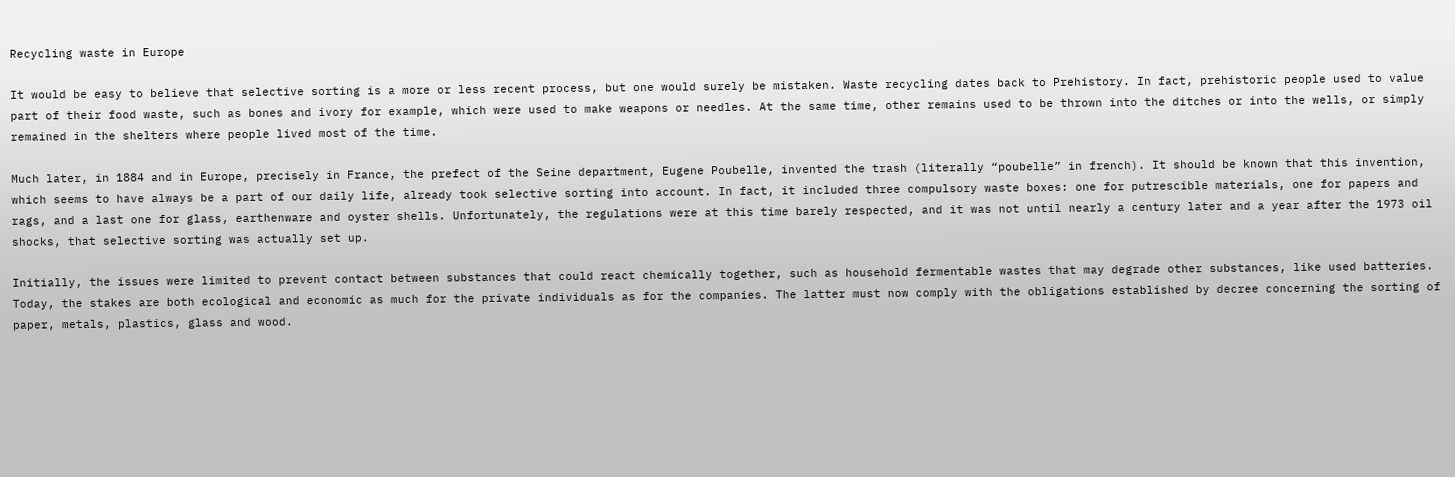Recycling waste in Europe

It would be easy to believe that selective sorting is a more or less recent process, but one would surely be mistaken. Waste recycling dates back to Prehistory. In fact, prehistoric people used to value part of their food waste, such as bones and ivory for example, which were used to make weapons or needles. At the same time, other remains used to be thrown into the ditches or into the wells, or simply remained in the shelters where people lived most of the time.

Much later, in 1884 and in Europe, precisely in France, the prefect of the Seine department, Eugene Poubelle, invented the trash (literally “poubelle” in french). It should be known that this invention, which seems to have always be a part of our daily life, already took selective sorting into account. In fact, it included three compulsory waste boxes: one for putrescible materials, one for papers and rags, and a last one for glass, earthenware and oyster shells. Unfortunately, the regulations were at this time barely respected, and it was not until nearly a century later and a year after the 1973 oil shocks, that selective sorting was actually set up.

Initially, the issues were limited to prevent contact between substances that could react chemically together, such as household fermentable wastes that may degrade other substances, like used batteries. Today, the stakes are both ecological and economic as much for the private individuals as for the companies. The latter must now comply with the obligations established by decree concerning the sorting of paper, metals, plastics, glass and wood.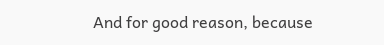And for good reason, because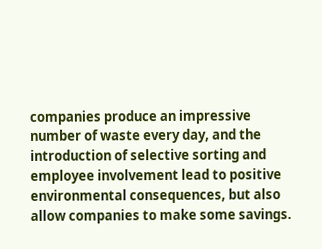companies produce an impressive number of waste every day, and the introduction of selective sorting and employee involvement lead to positive environmental consequences, but also allow companies to make some savings.